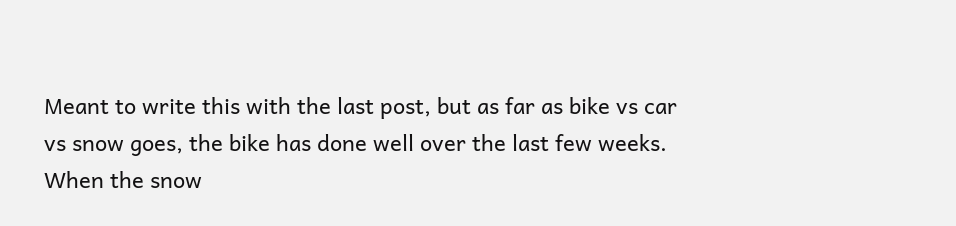Meant to write this with the last post, but as far as bike vs car vs snow goes, the bike has done well over the last few weeks. When the snow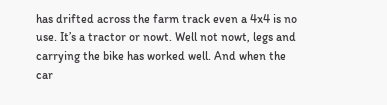has drifted across the farm track even a 4x4 is no use. It’s a tractor or nowt. Well not nowt, legs and carrying the bike has worked well. And when the car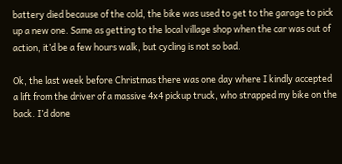battery died because of the cold, the bike was used to get to the garage to pick up a new one. Same as getting to the local village shop when the car was out of action, it’d be a few hours walk, but cycling is not so bad.

Ok, the last week before Christmas there was one day where I kindly accepted a lift from the driver of a massive 4x4 pickup truck, who strapped my bike on the back. I’d done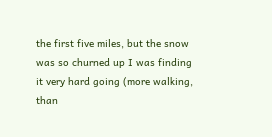the first five miles, but the snow was so churned up I was finding it very hard going (more walking, than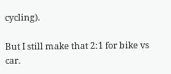cycling).

But I still make that 2:1 for bike vs car.